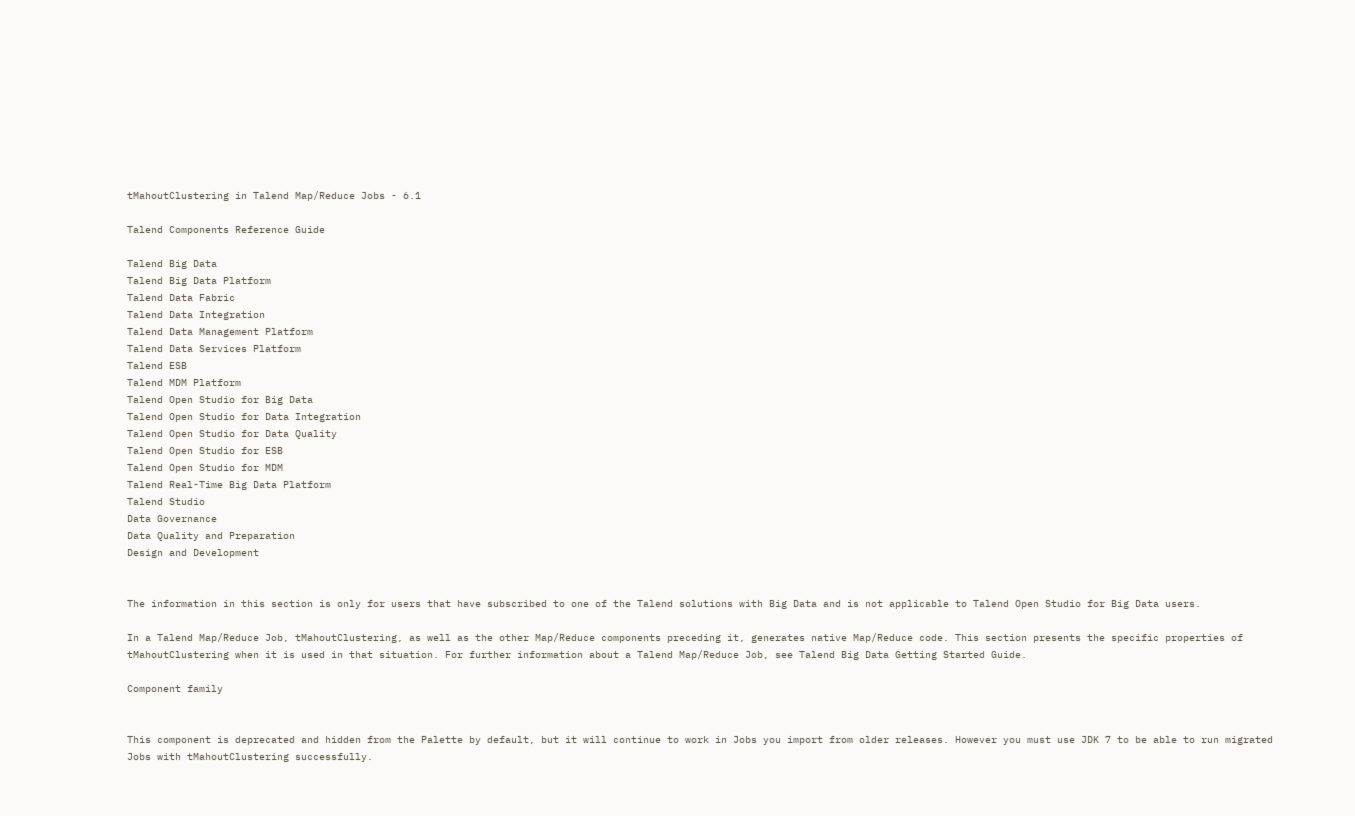tMahoutClustering in Talend Map/Reduce Jobs - 6.1

Talend Components Reference Guide

Talend Big Data
Talend Big Data Platform
Talend Data Fabric
Talend Data Integration
Talend Data Management Platform
Talend Data Services Platform
Talend ESB
Talend MDM Platform
Talend Open Studio for Big Data
Talend Open Studio for Data Integration
Talend Open Studio for Data Quality
Talend Open Studio for ESB
Talend Open Studio for MDM
Talend Real-Time Big Data Platform
Talend Studio
Data Governance
Data Quality and Preparation
Design and Development


The information in this section is only for users that have subscribed to one of the Talend solutions with Big Data and is not applicable to Talend Open Studio for Big Data users.

In a Talend Map/Reduce Job, tMahoutClustering, as well as the other Map/Reduce components preceding it, generates native Map/Reduce code. This section presents the specific properties of tMahoutClustering when it is used in that situation. For further information about a Talend Map/Reduce Job, see Talend Big Data Getting Started Guide.

Component family


This component is deprecated and hidden from the Palette by default, but it will continue to work in Jobs you import from older releases. However you must use JDK 7 to be able to run migrated Jobs with tMahoutClustering successfully.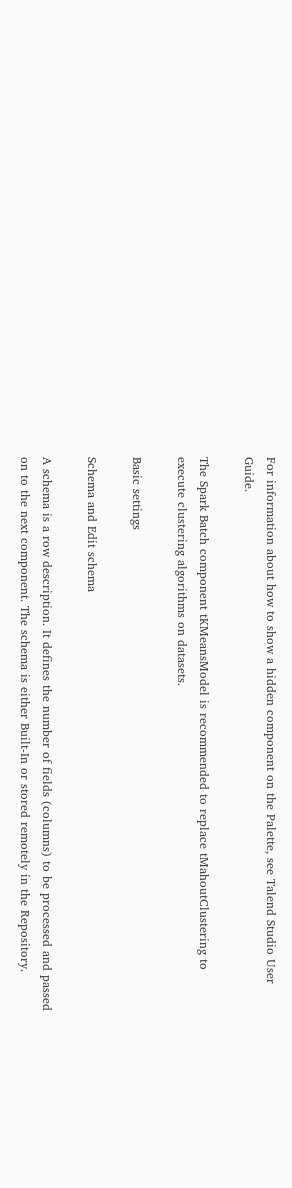For information about how to show a hidden component on the Palette, see Talend Studio User Guide.

The Spark Batch component tKMeansModel is recommended to replace tMahoutClustering to execute clustering algorithms on datasets.

Basic settings

Schema and Edit schema

A schema is a row description. It defines the number of fields (columns) to be processed and passed on to the next component. The schema is either Built-In or stored remotely in the Repository.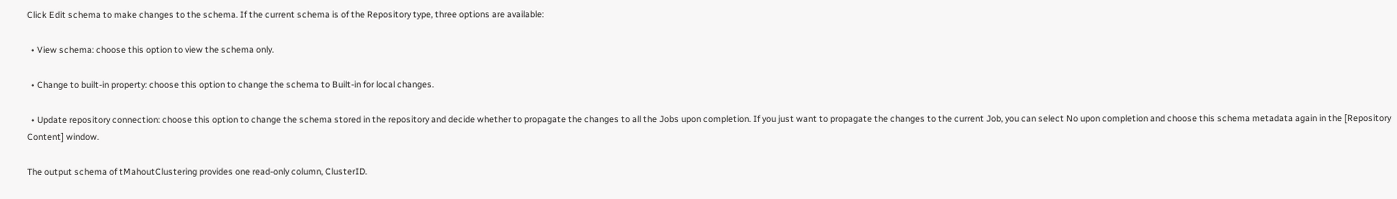Click Edit schema to make changes to the schema. If the current schema is of the Repository type, three options are available:

  • View schema: choose this option to view the schema only.

  • Change to built-in property: choose this option to change the schema to Built-in for local changes.

  • Update repository connection: choose this option to change the schema stored in the repository and decide whether to propagate the changes to all the Jobs upon completion. If you just want to propagate the changes to the current Job, you can select No upon completion and choose this schema metadata again in the [Repository Content] window.

The output schema of tMahoutClustering provides one read-only column, ClusterID.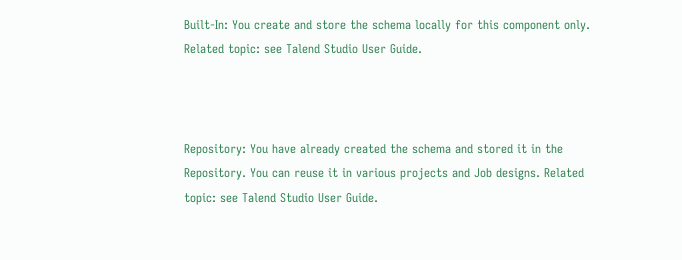Built-In: You create and store the schema locally for this component only. Related topic: see Talend Studio User Guide.



Repository: You have already created the schema and stored it in the Repository. You can reuse it in various projects and Job designs. Related topic: see Talend Studio User Guide.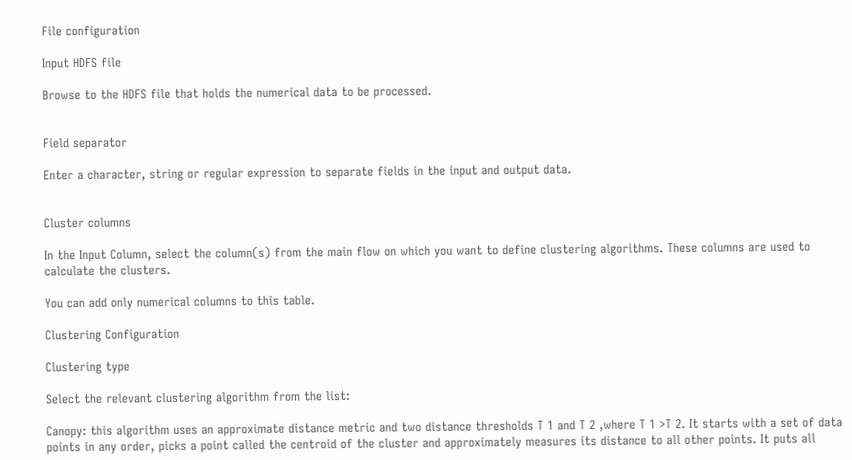File configuration

Input HDFS file

Browse to the HDFS file that holds the numerical data to be processed.


Field separator

Enter a character, string or regular expression to separate fields in the input and output data.


Cluster columns

In the Input Column, select the column(s) from the main flow on which you want to define clustering algorithms. These columns are used to calculate the clusters.

You can add only numerical columns to this table.

Clustering Configuration

Clustering type

Select the relevant clustering algorithm from the list:

Canopy: this algorithm uses an approximate distance metric and two distance thresholds T 1 and T 2 ,where T 1 >T 2. It starts with a set of data points in any order, picks a point called the centroid of the cluster and approximately measures its distance to all other points. It puts all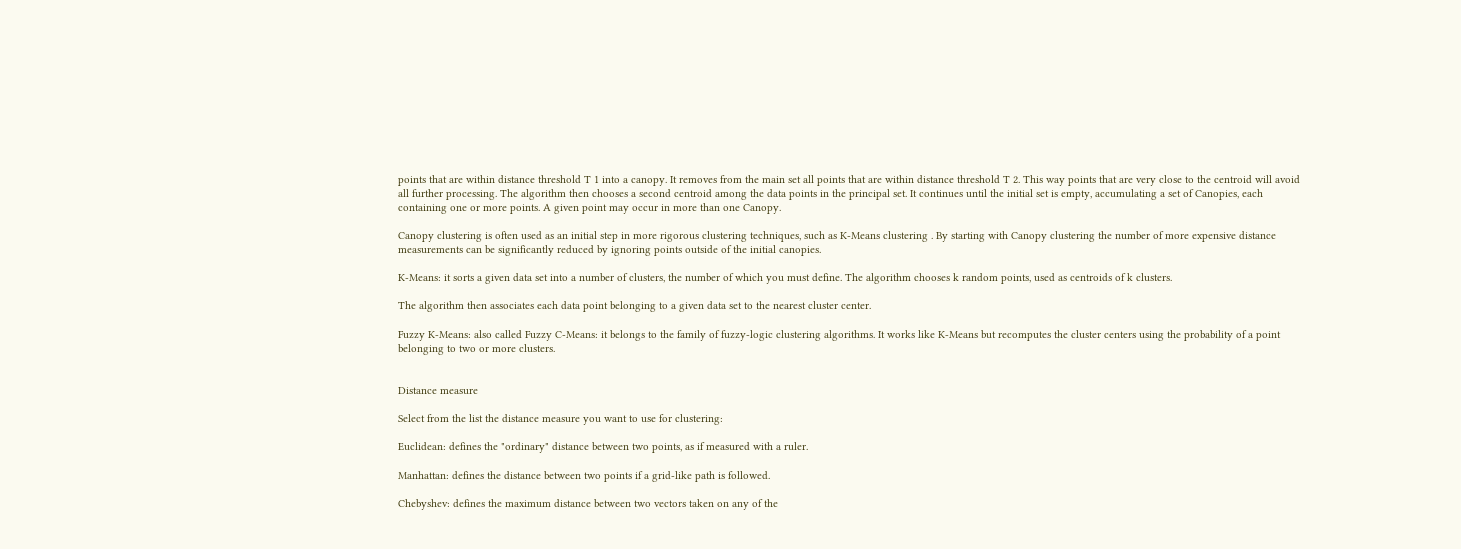points that are within distance threshold T 1 into a canopy. It removes from the main set all points that are within distance threshold T 2. This way points that are very close to the centroid will avoid all further processing. The algorithm then chooses a second centroid among the data points in the principal set. It continues until the initial set is empty, accumulating a set of Canopies, each containing one or more points. A given point may occur in more than one Canopy.

Canopy clustering is often used as an initial step in more rigorous clustering techniques, such as K-Means clustering . By starting with Canopy clustering the number of more expensive distance measurements can be significantly reduced by ignoring points outside of the initial canopies.

K-Means: it sorts a given data set into a number of clusters, the number of which you must define. The algorithm chooses k random points, used as centroids of k clusters.

The algorithm then associates each data point belonging to a given data set to the nearest cluster center.

Fuzzy K-Means: also called Fuzzy C-Means: it belongs to the family of fuzzy-logic clustering algorithms. It works like K-Means but recomputes the cluster centers using the probability of a point belonging to two or more clusters.


Distance measure

Select from the list the distance measure you want to use for clustering:

Euclidean: defines the "ordinary" distance between two points, as if measured with a ruler.

Manhattan: defines the distance between two points if a grid-like path is followed.

Chebyshev: defines the maximum distance between two vectors taken on any of the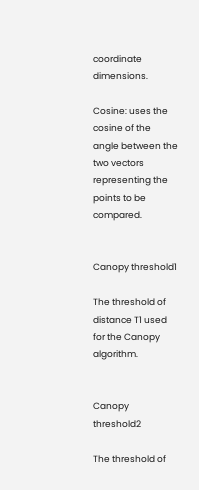coordinate dimensions.

Cosine: uses the cosine of the angle between the two vectors representing the points to be compared.


Canopy threshold1

The threshold of distance T1 used for the Canopy algorithm.


Canopy threshold2

The threshold of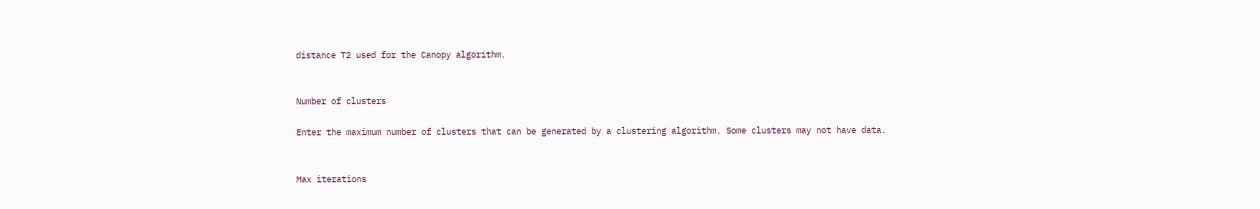distance T2 used for the Canopy algorithm.


Number of clusters

Enter the maximum number of clusters that can be generated by a clustering algorithm. Some clusters may not have data.


Max iterations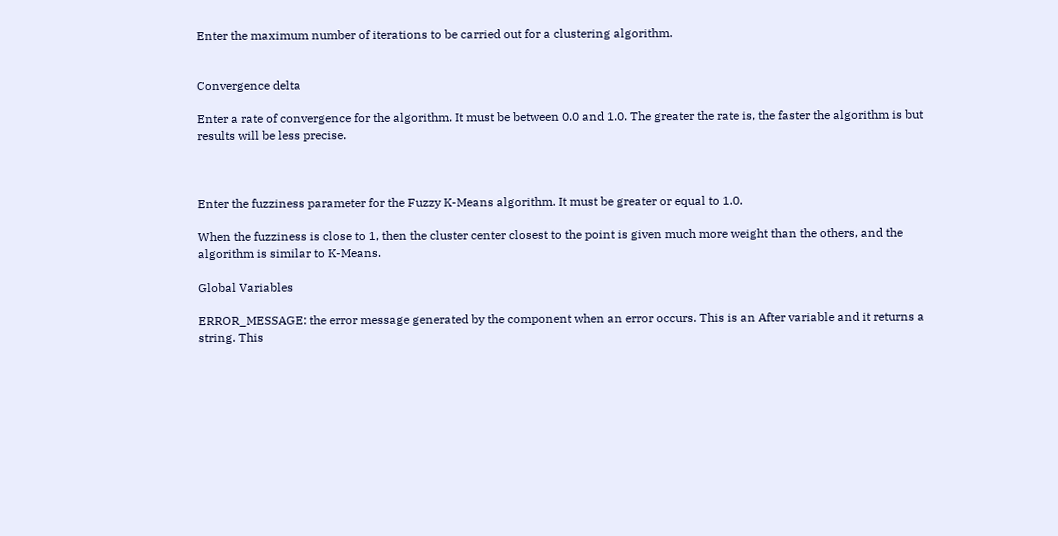Enter the maximum number of iterations to be carried out for a clustering algorithm.


Convergence delta

Enter a rate of convergence for the algorithm. It must be between 0.0 and 1.0. The greater the rate is, the faster the algorithm is but results will be less precise.



Enter the fuzziness parameter for the Fuzzy K-Means algorithm. It must be greater or equal to 1.0.

When the fuzziness is close to 1, then the cluster center closest to the point is given much more weight than the others, and the algorithm is similar to K-Means.

Global Variables

ERROR_MESSAGE: the error message generated by the component when an error occurs. This is an After variable and it returns a string. This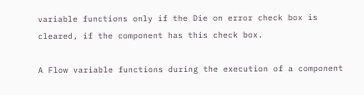variable functions only if the Die on error check box is cleared, if the component has this check box.

A Flow variable functions during the execution of a component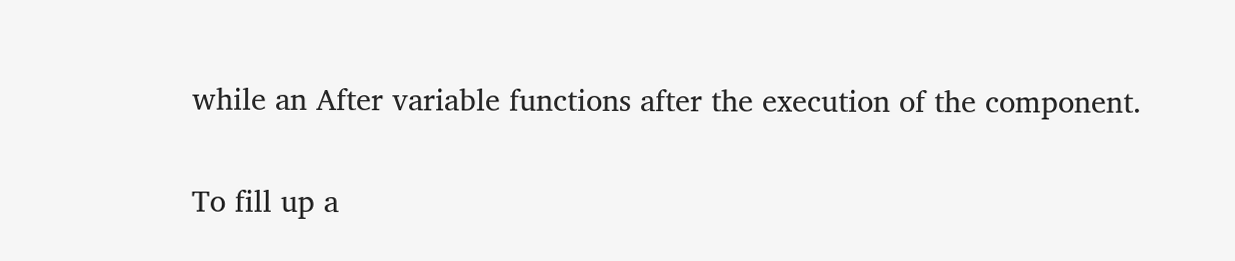while an After variable functions after the execution of the component.

To fill up a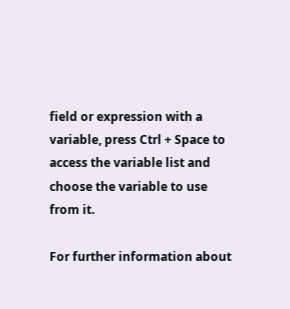field or expression with a variable, press Ctrl + Space to access the variable list and choose the variable to use from it.

For further information about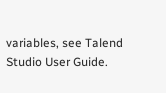variables, see Talend Studio User Guide.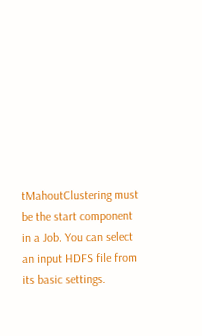tMahoutClustering must be the start component in a Job. You can select an input HDFS file from its basic settings.